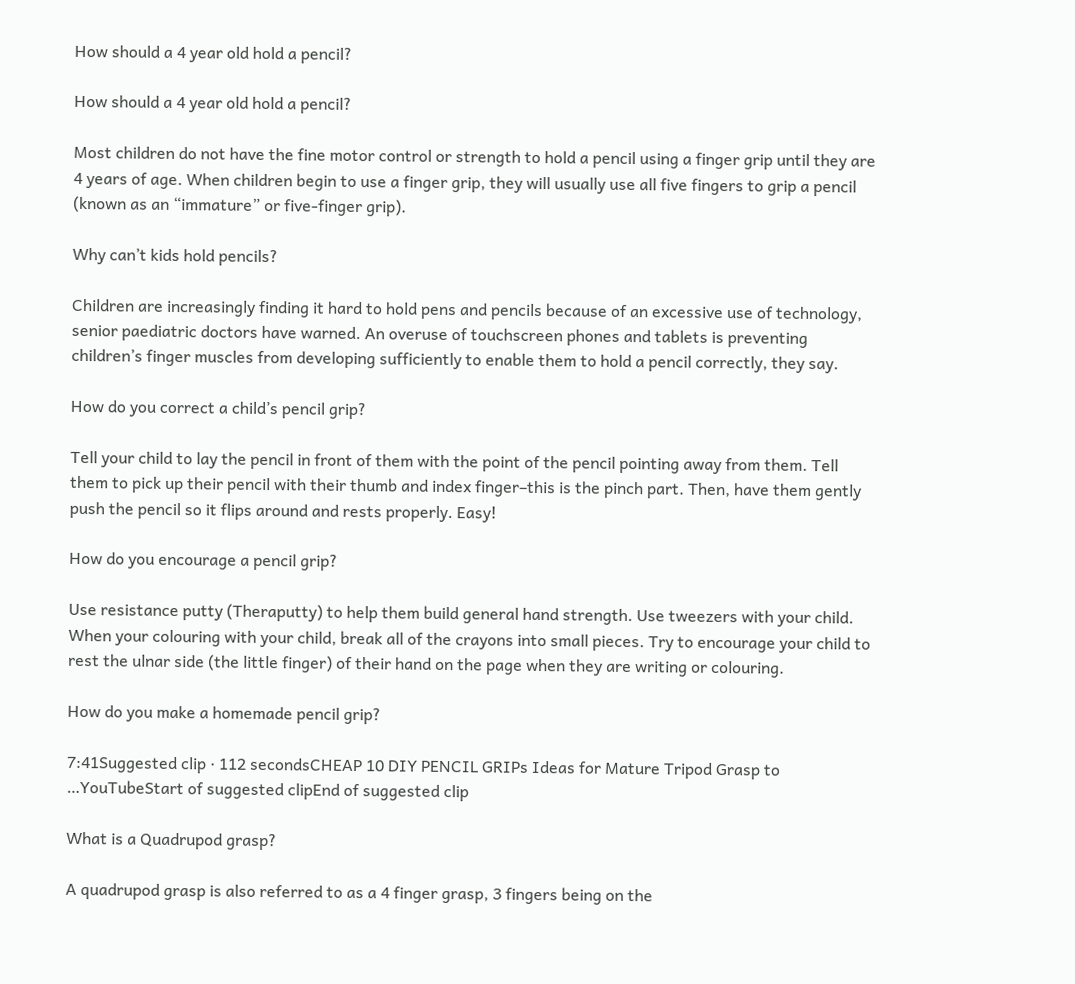How should a 4 year old hold a pencil?

How should a 4 year old hold a pencil?

Most children do not have the fine motor control or strength to hold a pencil using a finger grip until they are 4 years of age. When children begin to use a finger grip, they will usually use all five fingers to grip a pencil (known as an “immature” or five-finger grip).

Why can’t kids hold pencils?

Children are increasingly finding it hard to hold pens and pencils because of an excessive use of technology, senior paediatric doctors have warned. An overuse of touchscreen phones and tablets is preventing children’s finger muscles from developing sufficiently to enable them to hold a pencil correctly, they say.

How do you correct a child’s pencil grip?

Tell your child to lay the pencil in front of them with the point of the pencil pointing away from them. Tell them to pick up their pencil with their thumb and index finger–this is the pinch part. Then, have them gently push the pencil so it flips around and rests properly. Easy!

How do you encourage a pencil grip?

Use resistance putty (Theraputty) to help them build general hand strength. Use tweezers with your child. When your colouring with your child, break all of the crayons into small pieces. Try to encourage your child to rest the ulnar side (the little finger) of their hand on the page when they are writing or colouring.

How do you make a homemade pencil grip?

7:41Suggested clip · 112 secondsCHEAP 10 DIY PENCIL GRIPs Ideas for Mature Tripod Grasp to …YouTubeStart of suggested clipEnd of suggested clip

What is a Quadrupod grasp?

A quadrupod grasp is also referred to as a 4 finger grasp, 3 fingers being on the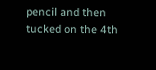pencil and then tucked on the 4th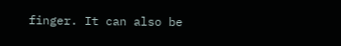finger. It can also be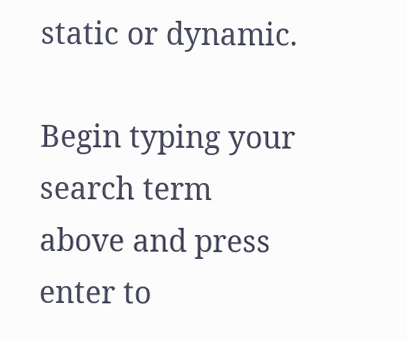static or dynamic.

Begin typing your search term above and press enter to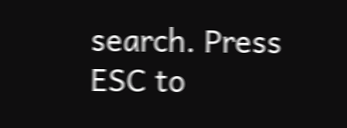search. Press ESC to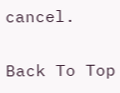cancel.

Back To Top